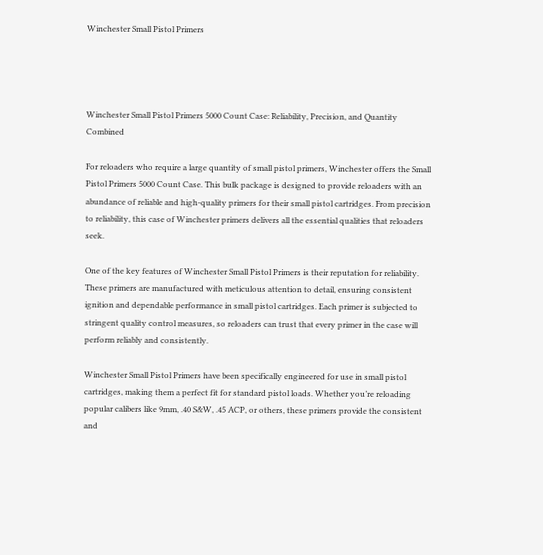Winchester Small Pistol Primers




Winchester Small Pistol Primers 5000 Count Case: Reliability, Precision, and Quantity Combined

For reloaders who require a large quantity of small pistol primers, Winchester offers the Small Pistol Primers 5000 Count Case. This bulk package is designed to provide reloaders with an abundance of reliable and high-quality primers for their small pistol cartridges. From precision to reliability, this case of Winchester primers delivers all the essential qualities that reloaders seek.

One of the key features of Winchester Small Pistol Primers is their reputation for reliability. These primers are manufactured with meticulous attention to detail, ensuring consistent ignition and dependable performance in small pistol cartridges. Each primer is subjected to stringent quality control measures, so reloaders can trust that every primer in the case will perform reliably and consistently.

Winchester Small Pistol Primers have been specifically engineered for use in small pistol cartridges, making them a perfect fit for standard pistol loads. Whether you’re reloading popular calibers like 9mm, .40 S&W, .45 ACP, or others, these primers provide the consistent and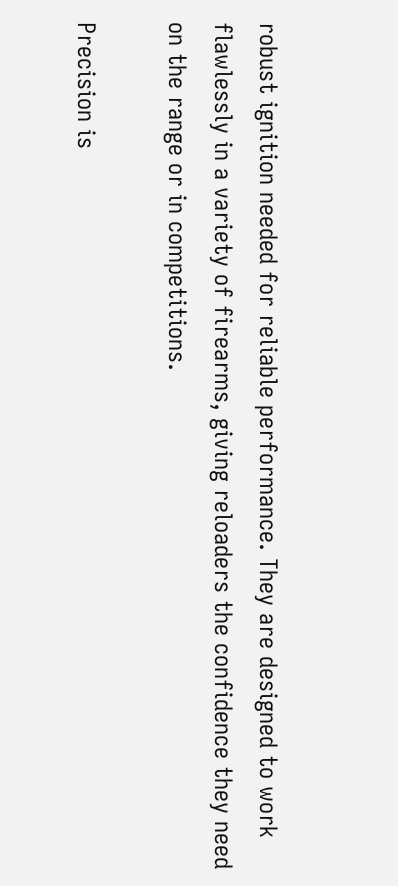robust ignition needed for reliable performance. They are designed to work flawlessly in a variety of firearms, giving reloaders the confidence they need on the range or in competitions.

Precision is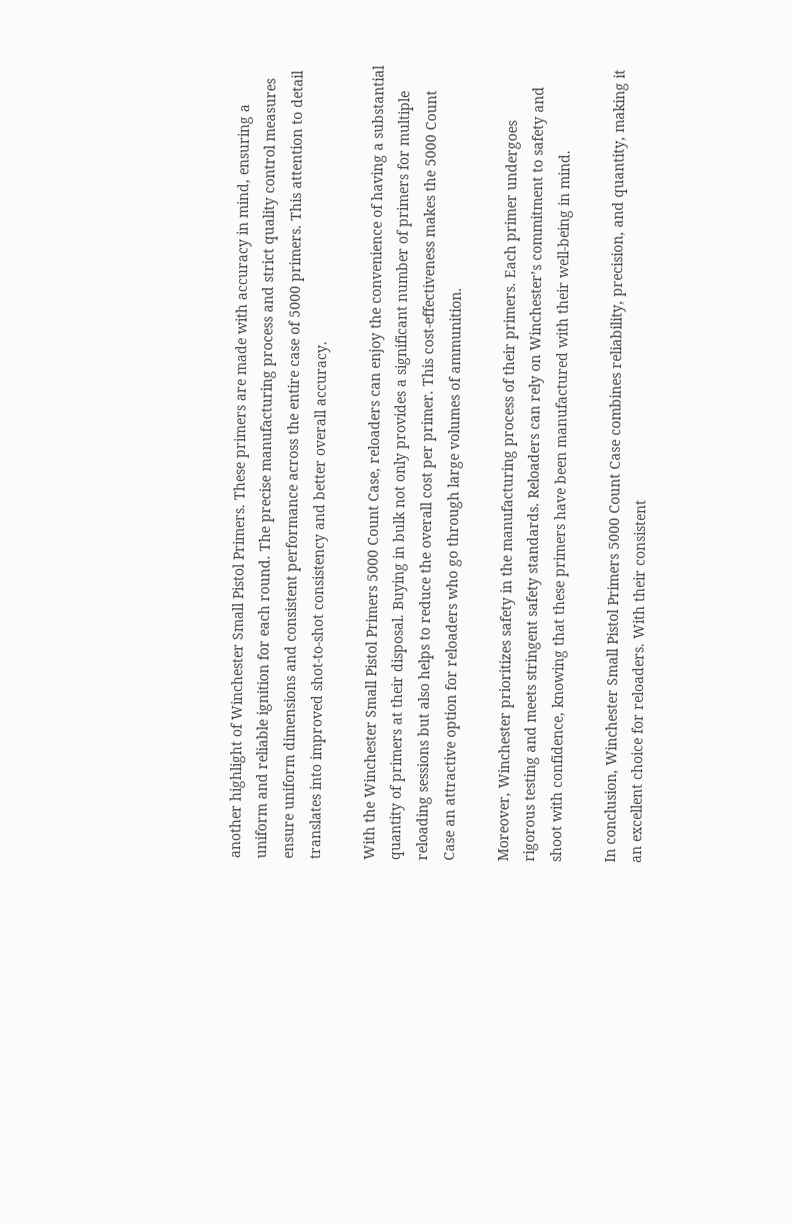another highlight of Winchester Small Pistol Primers. These primers are made with accuracy in mind, ensuring a uniform and reliable ignition for each round. The precise manufacturing process and strict quality control measures ensure uniform dimensions and consistent performance across the entire case of 5000 primers. This attention to detail translates into improved shot-to-shot consistency and better overall accuracy.

With the Winchester Small Pistol Primers 5000 Count Case, reloaders can enjoy the convenience of having a substantial quantity of primers at their disposal. Buying in bulk not only provides a significant number of primers for multiple reloading sessions but also helps to reduce the overall cost per primer. This cost-effectiveness makes the 5000 Count Case an attractive option for reloaders who go through large volumes of ammunition.

Moreover, Winchester prioritizes safety in the manufacturing process of their primers. Each primer undergoes rigorous testing and meets stringent safety standards. Reloaders can rely on Winchester’s commitment to safety and shoot with confidence, knowing that these primers have been manufactured with their well-being in mind.

In conclusion, Winchester Small Pistol Primers 5000 Count Case combines reliability, precision, and quantity, making it an excellent choice for reloaders. With their consistent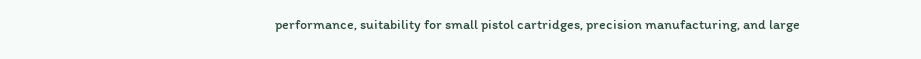performance, suitability for small pistol cartridges, precision manufacturing, and large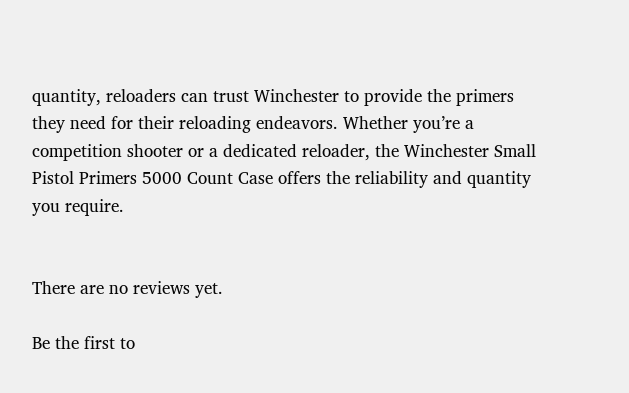quantity, reloaders can trust Winchester to provide the primers they need for their reloading endeavors. Whether you’re a competition shooter or a dedicated reloader, the Winchester Small Pistol Primers 5000 Count Case offers the reliability and quantity you require.


There are no reviews yet.

Be the first to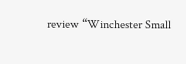review “Winchester Small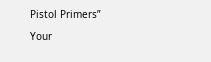Pistol Primers”

Your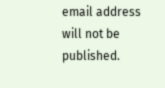email address will not be published.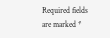Required fields are marked *